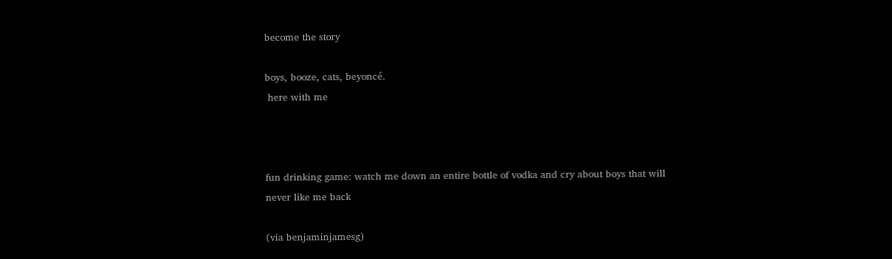become the story

boys, booze, cats, beyoncé.
 here with me



fun drinking game: watch me down an entire bottle of vodka and cry about boys that will never like me back

(via benjaminjamesg)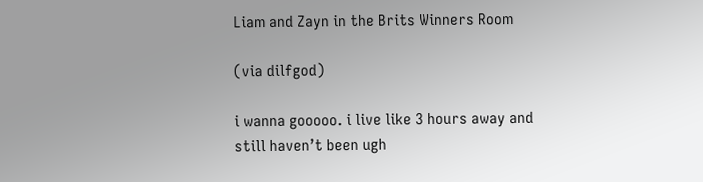Liam and Zayn in the Brits Winners Room

(via dilfgod)

i wanna gooooo. i live like 3 hours away and still haven’t been ugh